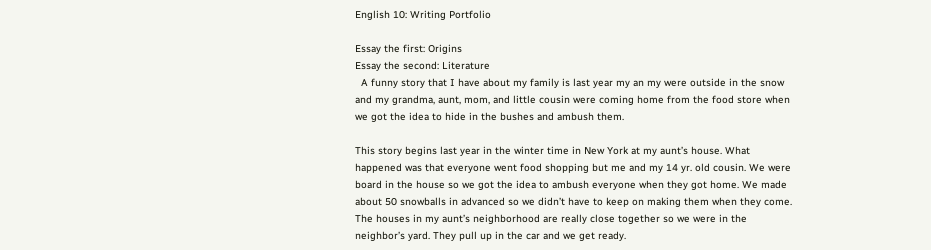English 10: Writing Portfolio

Essay the first: Origins
Essay the second: Literature
  A funny story that I have about my family is last year my an my were outside in the snow and my grandma, aunt, mom, and little cousin were coming home from the food store when we got the idea to hide in the bushes and ambush them.

This story begins last year in the winter time in New York at my aunt’s house. What happened was that everyone went food shopping but me and my 14 yr. old cousin. We were board in the house so we got the idea to ambush everyone when they got home. We made about 50 snowballs in advanced so we didn’t have to keep on making them when they come. The houses in my aunt’s neighborhood are really close together so we were in the neighbor’s yard. They pull up in the car and we get ready.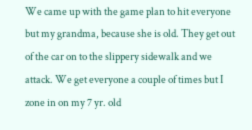We came up with the game plan to hit everyone but my grandma, because she is old. They get out of the car on to the slippery sidewalk and we attack. We get everyone a couple of times but I zone in on my 7 yr. old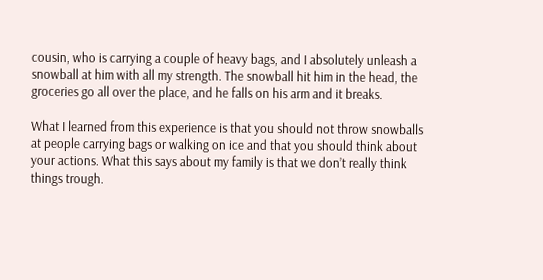cousin, who is carrying a couple of heavy bags, and I absolutely unleash a snowball at him with all my strength. The snowball hit him in the head, the groceries go all over the place, and he falls on his arm and it breaks.

What I learned from this experience is that you should not throw snowballs at people carrying bags or walking on ice and that you should think about your actions. What this says about my family is that we don’t really think things trough.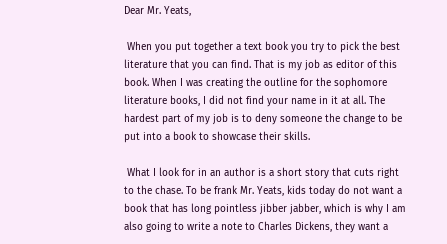Dear Mr. Yeats,

 When you put together a text book you try to pick the best literature that you can find. That is my job as editor of this book. When I was creating the outline for the sophomore literature books, I did not find your name in it at all. The hardest part of my job is to deny someone the change to be put into a book to showcase their skills.

 What I look for in an author is a short story that cuts right to the chase. To be frank Mr. Yeats, kids today do not want a book that has long pointless jibber jabber, which is why I am also going to write a note to Charles Dickens, they want a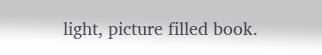light, picture filled book.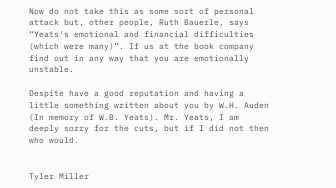Now do not take this as some sort of personal attack but, other people, Ruth Bauerle, says “Yeats's emotional and financial difficulties (which were many)”. If us at the book company find out in any way that you are emotionally unstable.

Despite have a good reputation and having a little something written about you by W.H. Auden (In memory of W.B. Yeats). Mr. Yeats, I am deeply sorry for the cuts, but if I did not then who would.


Tyler Miller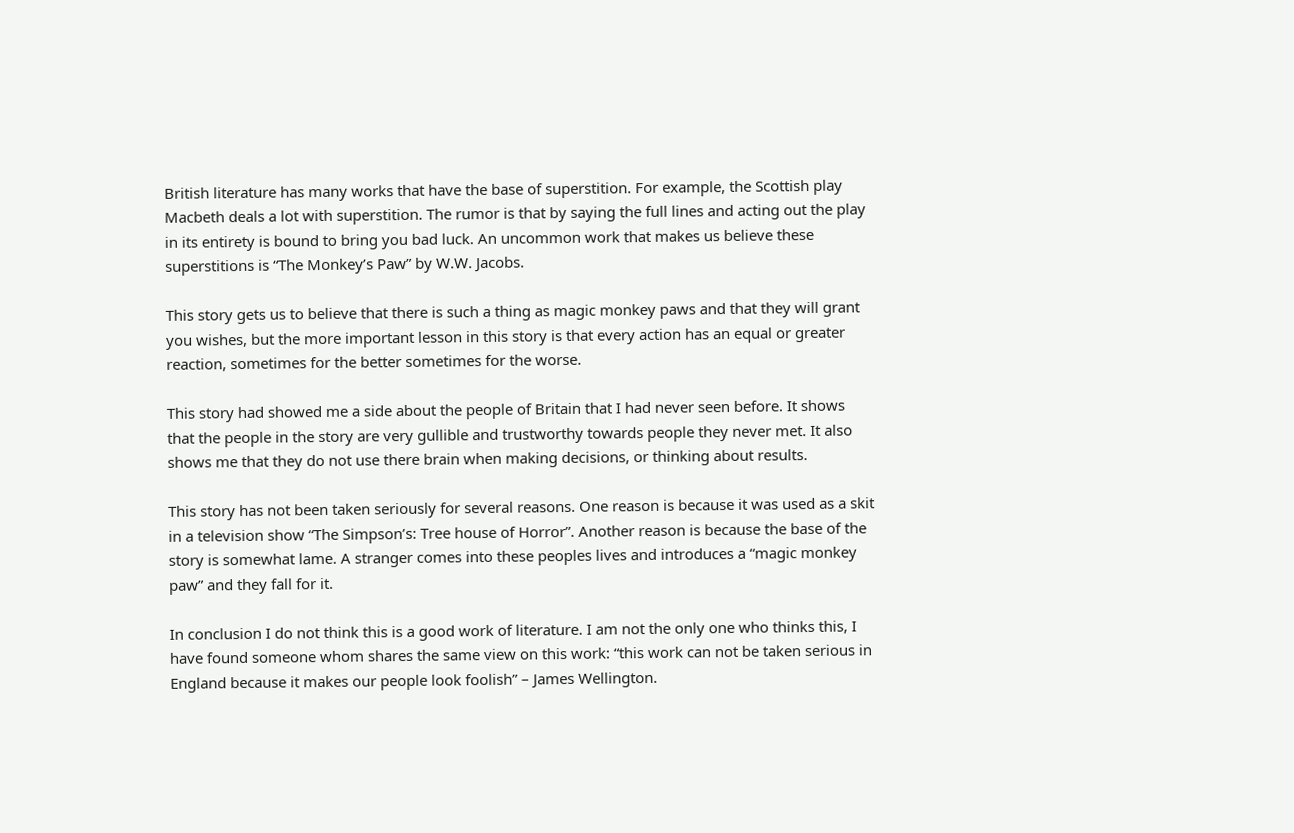British literature has many works that have the base of superstition. For example, the Scottish play Macbeth deals a lot with superstition. The rumor is that by saying the full lines and acting out the play in its entirety is bound to bring you bad luck. An uncommon work that makes us believe these superstitions is “The Monkey’s Paw” by W.W. Jacobs.

This story gets us to believe that there is such a thing as magic monkey paws and that they will grant you wishes, but the more important lesson in this story is that every action has an equal or greater reaction, sometimes for the better sometimes for the worse.

This story had showed me a side about the people of Britain that I had never seen before. It shows that the people in the story are very gullible and trustworthy towards people they never met. It also shows me that they do not use there brain when making decisions, or thinking about results.

This story has not been taken seriously for several reasons. One reason is because it was used as a skit in a television show “The Simpson’s: Tree house of Horror”. Another reason is because the base of the story is somewhat lame. A stranger comes into these peoples lives and introduces a “magic monkey paw” and they fall for it.

In conclusion I do not think this is a good work of literature. I am not the only one who thinks this, I have found someone whom shares the same view on this work: “this work can not be taken serious in England because it makes our people look foolish” – James Wellington.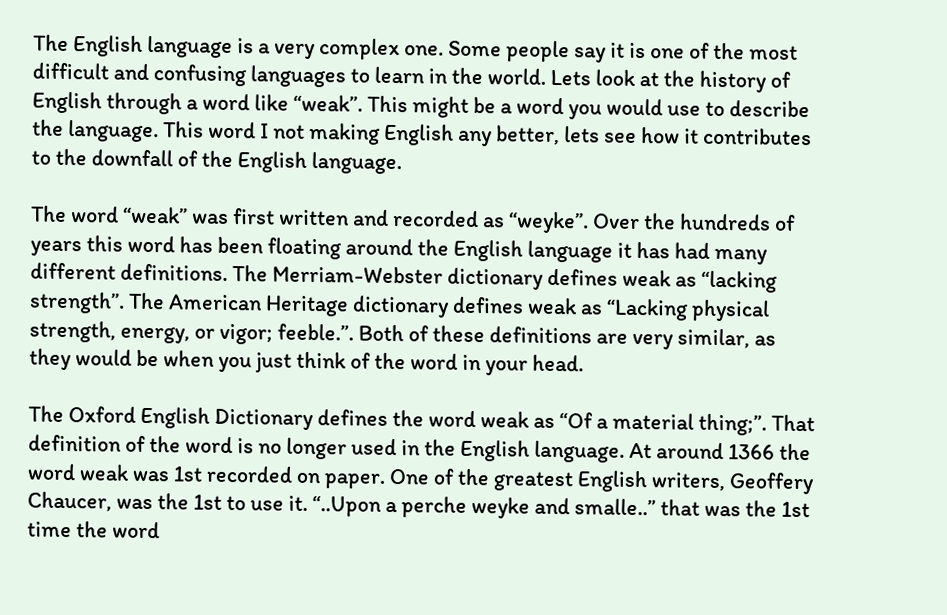The English language is a very complex one. Some people say it is one of the most difficult and confusing languages to learn in the world. Lets look at the history of English through a word like “weak”. This might be a word you would use to describe the language. This word I not making English any better, lets see how it contributes to the downfall of the English language.

The word “weak” was first written and recorded as “weyke”. Over the hundreds of years this word has been floating around the English language it has had many different definitions. The Merriam-Webster dictionary defines weak as “lacking strength”. The American Heritage dictionary defines weak as “Lacking physical strength, energy, or vigor; feeble.”. Both of these definitions are very similar, as they would be when you just think of the word in your head.

The Oxford English Dictionary defines the word weak as “Of a material thing;”. That definition of the word is no longer used in the English language. At around 1366 the word weak was 1st recorded on paper. One of the greatest English writers, Geoffery Chaucer, was the 1st to use it. “..Upon a perche weyke and smalle..” that was the 1st time the word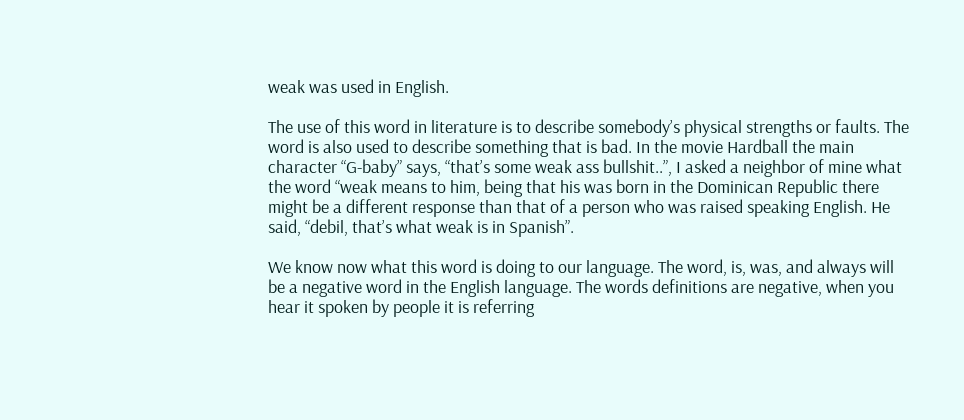weak was used in English.

The use of this word in literature is to describe somebody’s physical strengths or faults. The word is also used to describe something that is bad. In the movie Hardball the main character “G-baby” says, “that’s some weak ass bullshit..”, I asked a neighbor of mine what the word “weak means to him, being that his was born in the Dominican Republic there might be a different response than that of a person who was raised speaking English. He said, “debil, that’s what weak is in Spanish”.

We know now what this word is doing to our language. The word, is, was, and always will be a negative word in the English language. The words definitions are negative, when you hear it spoken by people it is referring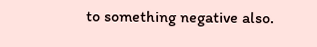to something negative also.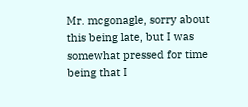Mr. mcgonagle, sorry about this being late, but I was somewhat pressed for time being that I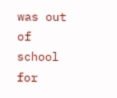was out of school for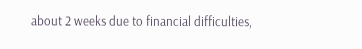about 2 weeks due to financial difficulties,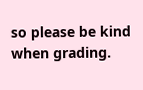so please be kind when grading.